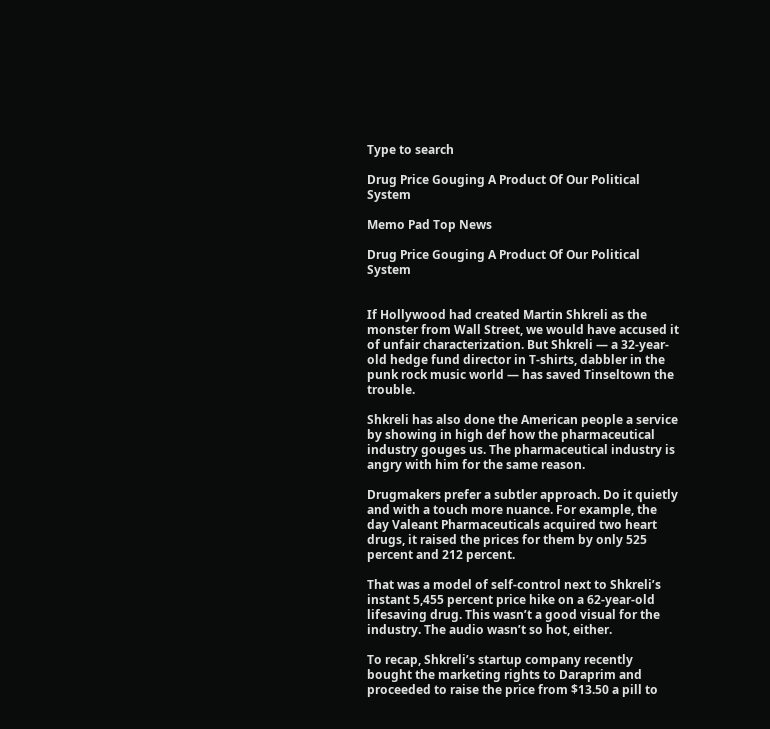Type to search

Drug Price Gouging A Product Of Our Political System

Memo Pad Top News

Drug Price Gouging A Product Of Our Political System


If Hollywood had created Martin Shkreli as the monster from Wall Street, we would have accused it of unfair characterization. But Shkreli — a 32-year-old hedge fund director in T-shirts, dabbler in the punk rock music world — has saved Tinseltown the trouble.

Shkreli has also done the American people a service by showing in high def how the pharmaceutical industry gouges us. The pharmaceutical industry is angry with him for the same reason.

Drugmakers prefer a subtler approach. Do it quietly and with a touch more nuance. For example, the day Valeant Pharmaceuticals acquired two heart drugs, it raised the prices for them by only 525 percent and 212 percent.

That was a model of self-control next to Shkreli’s instant 5,455 percent price hike on a 62-year-old lifesaving drug. This wasn’t a good visual for the industry. The audio wasn’t so hot, either.

To recap, Shkreli’s startup company recently bought the marketing rights to Daraprim and proceeded to raise the price from $13.50 a pill to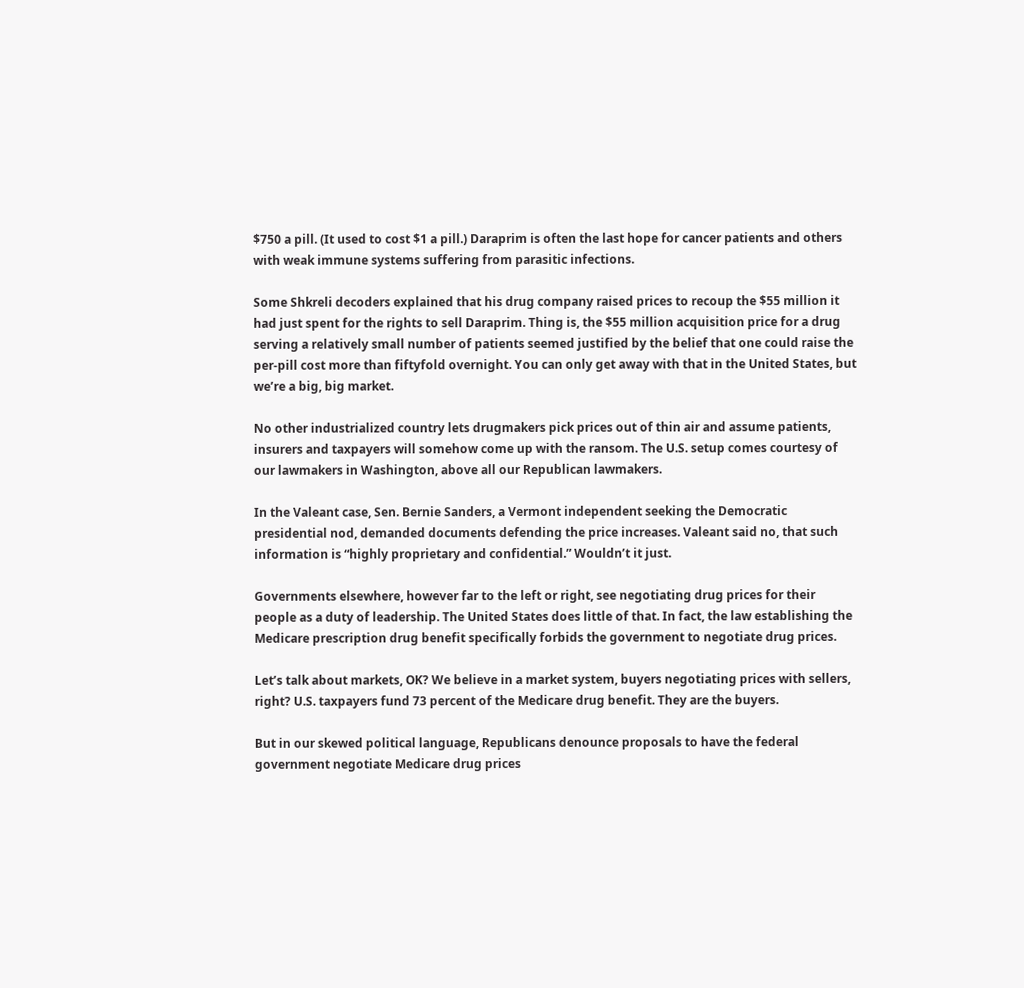$750 a pill. (It used to cost $1 a pill.) Daraprim is often the last hope for cancer patients and others with weak immune systems suffering from parasitic infections.

Some Shkreli decoders explained that his drug company raised prices to recoup the $55 million it had just spent for the rights to sell Daraprim. Thing is, the $55 million acquisition price for a drug serving a relatively small number of patients seemed justified by the belief that one could raise the per-pill cost more than fiftyfold overnight. You can only get away with that in the United States, but we’re a big, big market.

No other industrialized country lets drugmakers pick prices out of thin air and assume patients, insurers and taxpayers will somehow come up with the ransom. The U.S. setup comes courtesy of our lawmakers in Washington, above all our Republican lawmakers.

In the Valeant case, Sen. Bernie Sanders, a Vermont independent seeking the Democratic presidential nod, demanded documents defending the price increases. Valeant said no, that such information is “highly proprietary and confidential.” Wouldn’t it just.

Governments elsewhere, however far to the left or right, see negotiating drug prices for their people as a duty of leadership. The United States does little of that. In fact, the law establishing the Medicare prescription drug benefit specifically forbids the government to negotiate drug prices.

Let’s talk about markets, OK? We believe in a market system, buyers negotiating prices with sellers, right? U.S. taxpayers fund 73 percent of the Medicare drug benefit. They are the buyers.

But in our skewed political language, Republicans denounce proposals to have the federal government negotiate Medicare drug prices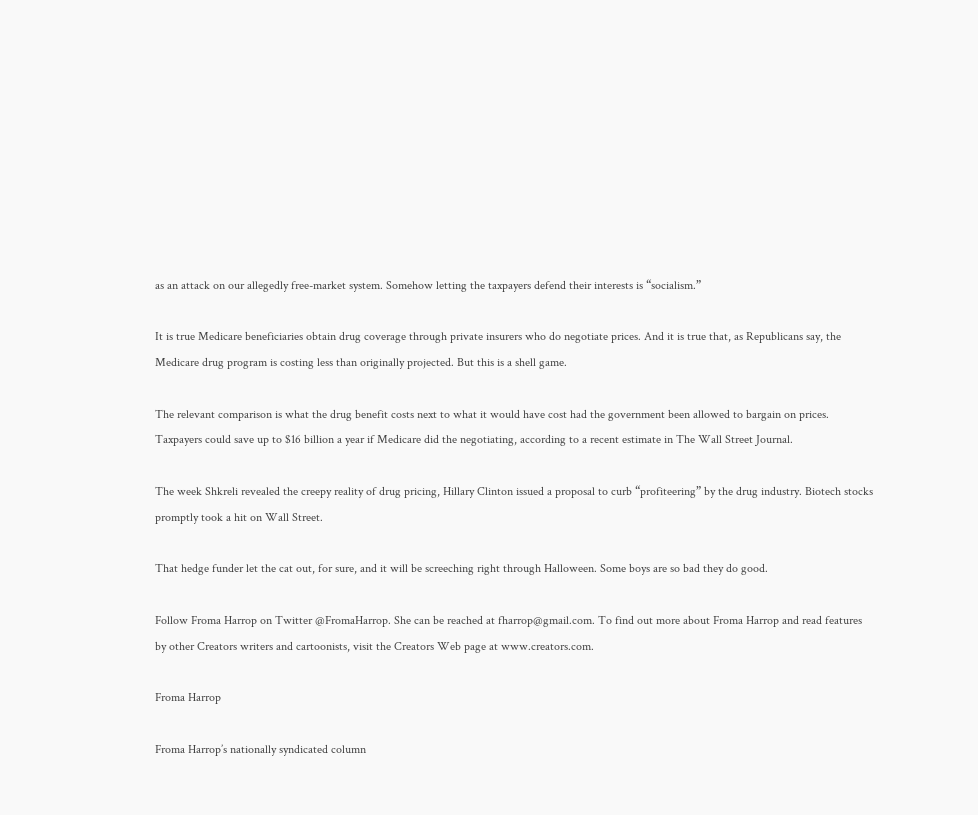as an attack on our allegedly free-market system. Somehow letting the taxpayers defend their interests is “socialism.”

It is true Medicare beneficiaries obtain drug coverage through private insurers who do negotiate prices. And it is true that, as Republicans say, the Medicare drug program is costing less than originally projected. But this is a shell game.

The relevant comparison is what the drug benefit costs next to what it would have cost had the government been allowed to bargain on prices. Taxpayers could save up to $16 billion a year if Medicare did the negotiating, according to a recent estimate in The Wall Street Journal.

The week Shkreli revealed the creepy reality of drug pricing, Hillary Clinton issued a proposal to curb “profiteering” by the drug industry. Biotech stocks promptly took a hit on Wall Street.

That hedge funder let the cat out, for sure, and it will be screeching right through Halloween. Some boys are so bad they do good.

Follow Froma Harrop on Twitter @FromaHarrop. She can be reached at fharrop@gmail.com. To find out more about Froma Harrop and read features by other Creators writers and cartoonists, visit the Creators Web page at www.creators.com.

Froma Harrop

Froma Harrop’s nationally syndicated column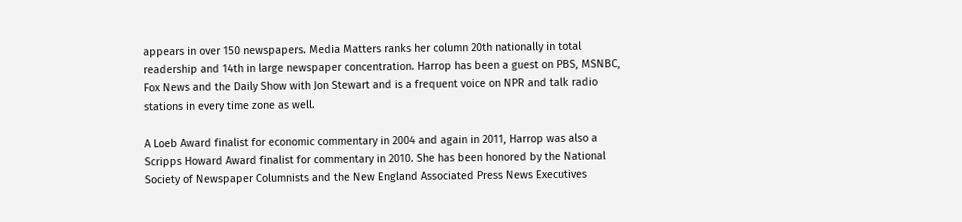appears in over 150 newspapers. Media Matters ranks her column 20th nationally in total readership and 14th in large newspaper concentration. Harrop has been a guest on PBS, MSNBC, Fox News and the Daily Show with Jon Stewart and is a frequent voice on NPR and talk radio stations in every time zone as well.

A Loeb Award finalist for economic commentary in 2004 and again in 2011, Harrop was also a Scripps Howard Award finalist for commentary in 2010. She has been honored by the National Society of Newspaper Columnists and the New England Associated Press News Executives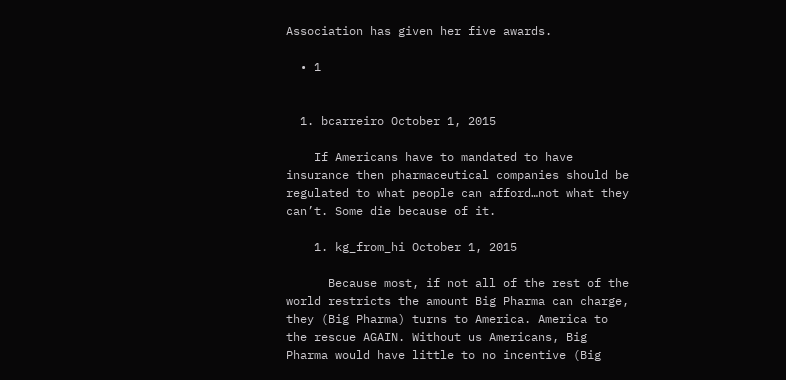Association has given her five awards.

  • 1


  1. bcarreiro October 1, 2015

    If Americans have to mandated to have insurance then pharmaceutical companies should be regulated to what people can afford…not what they can’t. Some die because of it.

    1. kg_from_hi October 1, 2015

      Because most, if not all of the rest of the world restricts the amount Big Pharma can charge, they (Big Pharma) turns to America. America to the rescue AGAIN. Without us Americans, Big Pharma would have little to no incentive (Big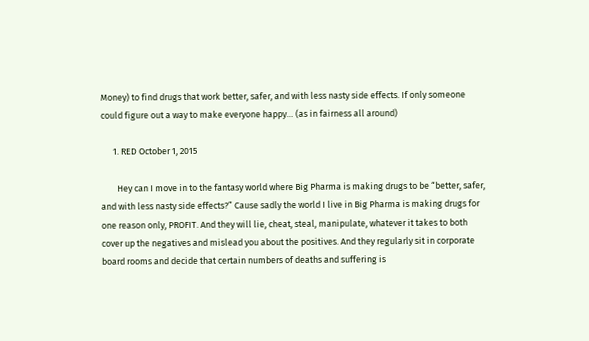Money) to find drugs that work better, safer, and with less nasty side effects. If only someone could figure out a way to make everyone happy… (as in fairness all around)

      1. RED October 1, 2015

        Hey can I move in to the fantasy world where Big Pharma is making drugs to be “better, safer, and with less nasty side effects?” Cause sadly the world I live in Big Pharma is making drugs for one reason only, PROFIT. And they will lie, cheat, steal, manipulate, whatever it takes to both cover up the negatives and mislead you about the positives. And they regularly sit in corporate board rooms and decide that certain numbers of deaths and suffering is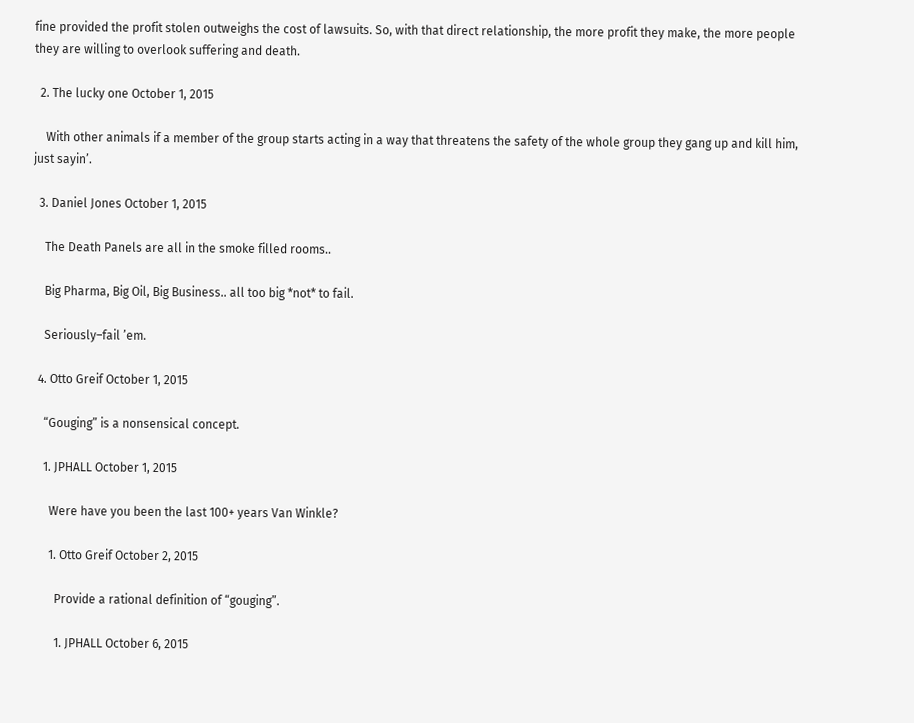fine provided the profit stolen outweighs the cost of lawsuits. So, with that direct relationship, the more profit they make, the more people they are willing to overlook suffering and death.

  2. The lucky one October 1, 2015

    With other animals if a member of the group starts acting in a way that threatens the safety of the whole group they gang up and kill him, just sayin’.

  3. Daniel Jones October 1, 2015

    The Death Panels are all in the smoke filled rooms..

    Big Pharma, Big Oil, Big Business.. all too big *not* to fail.

    Seriously–fail ’em.

  4. Otto Greif October 1, 2015

    “Gouging” is a nonsensical concept.

    1. JPHALL October 1, 2015

      Were have you been the last 100+ years Van Winkle?

      1. Otto Greif October 2, 2015

        Provide a rational definition of “gouging”.

        1. JPHALL October 6, 2015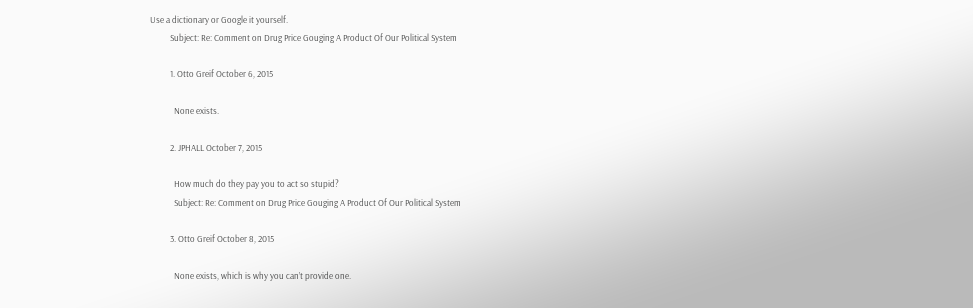Use a dictionary or Google it yourself.
          Subject: Re: Comment on Drug Price Gouging A Product Of Our Political System

          1. Otto Greif October 6, 2015

            None exists.

          2. JPHALL October 7, 2015

            How much do they pay you to act so stupid?
            Subject: Re: Comment on Drug Price Gouging A Product Of Our Political System

          3. Otto Greif October 8, 2015

            None exists, which is why you can’t provide one.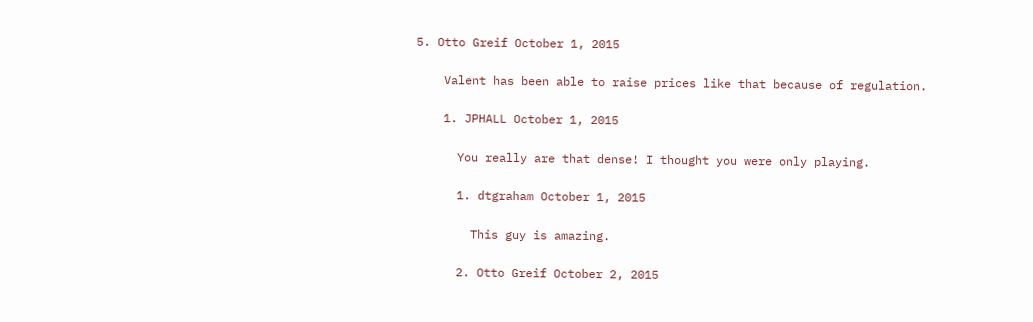5. Otto Greif October 1, 2015

    Valent has been able to raise prices like that because of regulation.

    1. JPHALL October 1, 2015

      You really are that dense! I thought you were only playing.

      1. dtgraham October 1, 2015

        This guy is amazing.

      2. Otto Greif October 2, 2015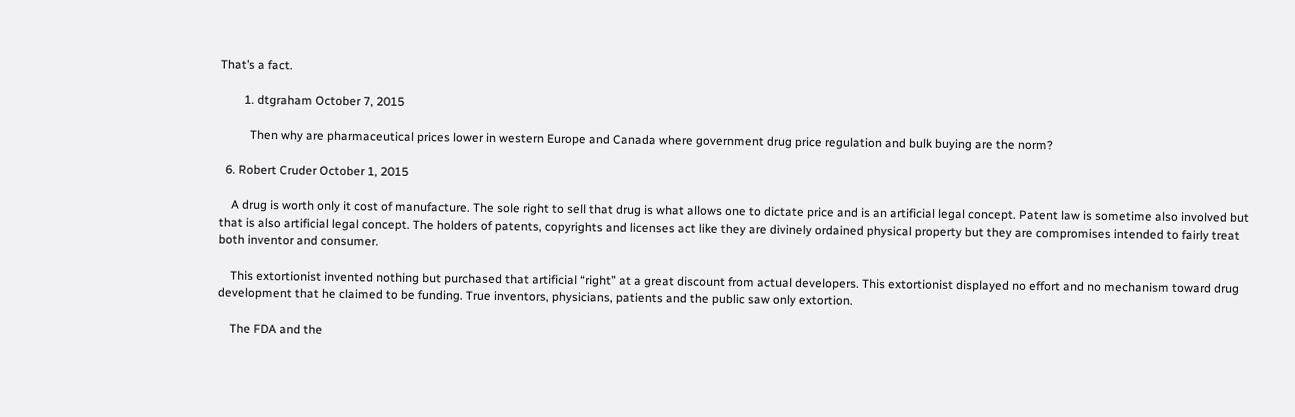That’s a fact.

        1. dtgraham October 7, 2015

          Then why are pharmaceutical prices lower in western Europe and Canada where government drug price regulation and bulk buying are the norm?

  6. Robert Cruder October 1, 2015

    A drug is worth only it cost of manufacture. The sole right to sell that drug is what allows one to dictate price and is an artificial legal concept. Patent law is sometime also involved but that is also artificial legal concept. The holders of patents, copyrights and licenses act like they are divinely ordained physical property but they are compromises intended to fairly treat both inventor and consumer.

    This extortionist invented nothing but purchased that artificial “right” at a great discount from actual developers. This extortionist displayed no effort and no mechanism toward drug development that he claimed to be funding. True inventors, physicians, patients and the public saw only extortion.

    The FDA and the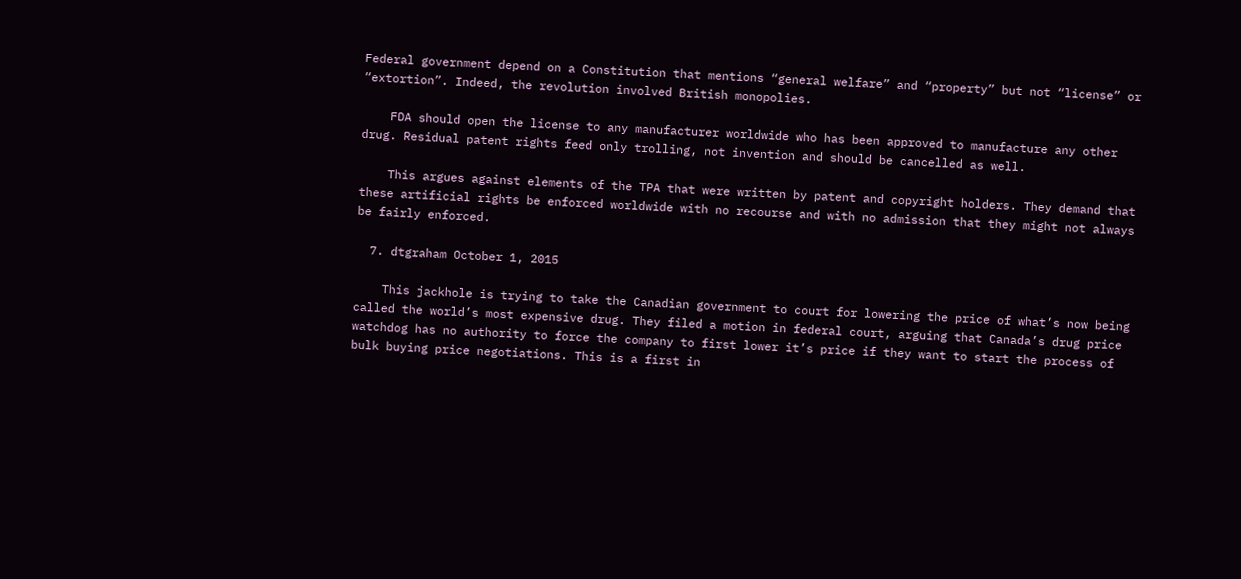Federal government depend on a Constitution that mentions “general welfare” and “property” but not “license” or “extortion”. Indeed, the revolution involved British monopolies.

    FDA should open the license to any manufacturer worldwide who has been approved to manufacture any other drug. Residual patent rights feed only trolling, not invention and should be cancelled as well.

    This argues against elements of the TPA that were written by patent and copyright holders. They demand that these artificial rights be enforced worldwide with no recourse and with no admission that they might not always be fairly enforced.

  7. dtgraham October 1, 2015

    This jackhole is trying to take the Canadian government to court for lowering the price of what’s now being called the world’s most expensive drug. They filed a motion in federal court, arguing that Canada’s drug price watchdog has no authority to force the company to first lower it’s price if they want to start the process of bulk buying price negotiations. This is a first in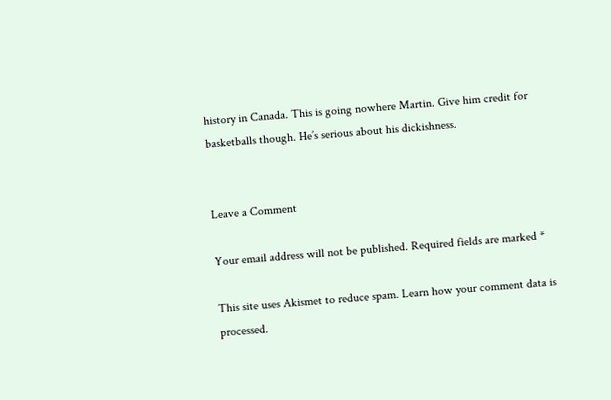history in Canada. This is going nowhere Martin. Give him credit for basketballs though. He’s serious about his dickishness.


Leave a Comment

Your email address will not be published. Required fields are marked *

This site uses Akismet to reduce spam. Learn how your comment data is processed.